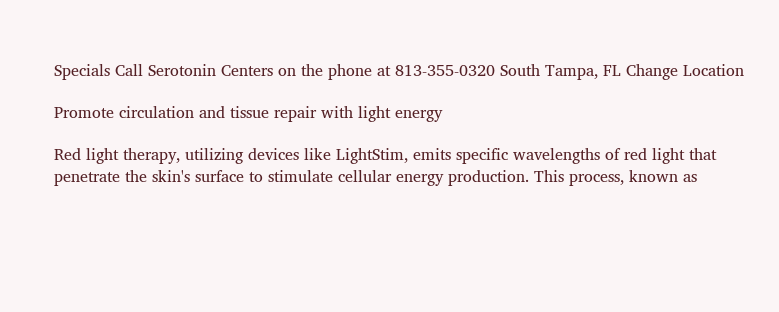Specials Call Serotonin Centers on the phone at 813-355-0320 South Tampa, FL Change Location

Promote circulation and tissue repair with light energy

Red light therapy, utilizing devices like LightStim, emits specific wavelengths of red light that penetrate the skin's surface to stimulate cellular energy production. This process, known as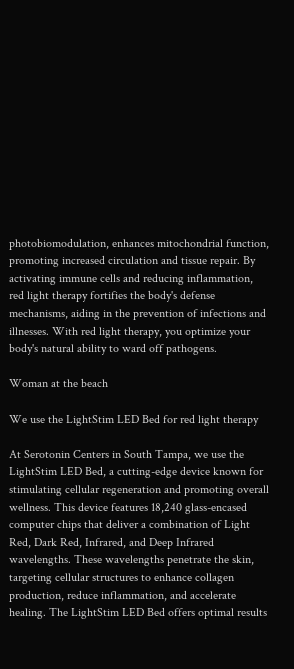photobiomodulation, enhances mitochondrial function, promoting increased circulation and tissue repair. By activating immune cells and reducing inflammation, red light therapy fortifies the body's defense mechanisms, aiding in the prevention of infections and illnesses. With red light therapy, you optimize your body's natural ability to ward off pathogens.

Woman at the beach

We use the LightStim LED Bed for red light therapy

At Serotonin Centers in South Tampa, we use the LightStim LED Bed, a cutting-edge device known for stimulating cellular regeneration and promoting overall wellness. This device features 18,240 glass-encased computer chips that deliver a combination of Light Red, Dark Red, Infrared, and Deep Infrared wavelengths. These wavelengths penetrate the skin, targeting cellular structures to enhance collagen production, reduce inflammation, and accelerate healing. The LightStim LED Bed offers optimal results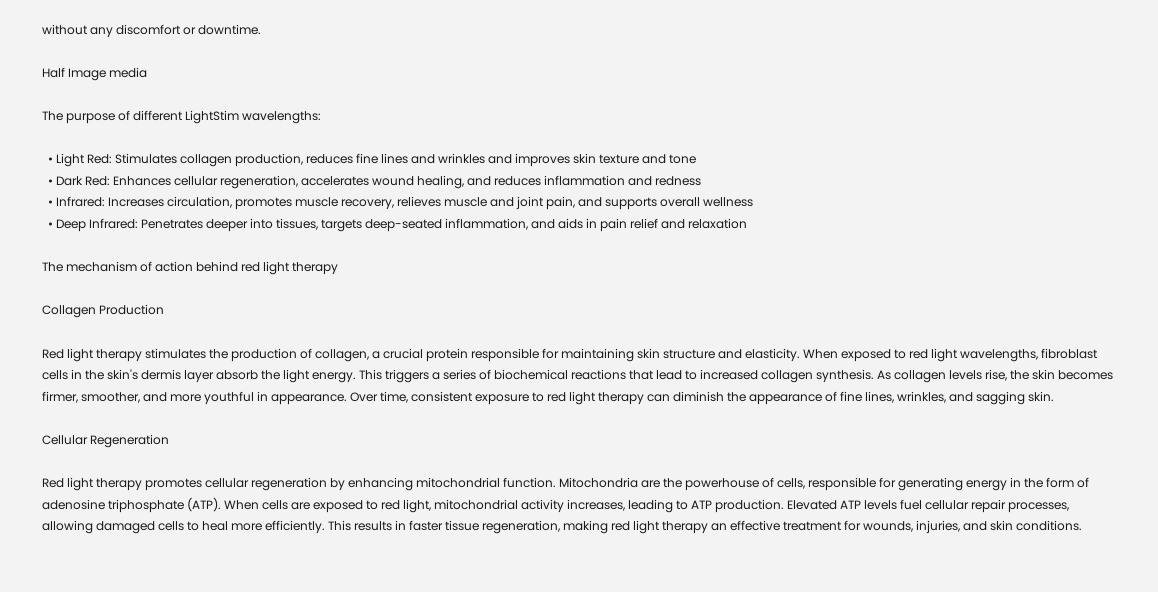without any discomfort or downtime.

Half Image media

The purpose of different LightStim wavelengths:

  • Light Red: Stimulates collagen production, reduces fine lines and wrinkles and improves skin texture and tone
  • Dark Red: Enhances cellular regeneration, accelerates wound healing, and reduces inflammation and redness
  • Infrared: Increases circulation, promotes muscle recovery, relieves muscle and joint pain, and supports overall wellness
  • Deep Infrared: Penetrates deeper into tissues, targets deep-seated inflammation, and aids in pain relief and relaxation

The mechanism of action behind red light therapy

Collagen Production

Red light therapy stimulates the production of collagen, a crucial protein responsible for maintaining skin structure and elasticity. When exposed to red light wavelengths, fibroblast cells in the skin's dermis layer absorb the light energy. This triggers a series of biochemical reactions that lead to increased collagen synthesis. As collagen levels rise, the skin becomes firmer, smoother, and more youthful in appearance. Over time, consistent exposure to red light therapy can diminish the appearance of fine lines, wrinkles, and sagging skin.

Cellular Regeneration

Red light therapy promotes cellular regeneration by enhancing mitochondrial function. Mitochondria are the powerhouse of cells, responsible for generating energy in the form of adenosine triphosphate (ATP). When cells are exposed to red light, mitochondrial activity increases, leading to ATP production. Elevated ATP levels fuel cellular repair processes, allowing damaged cells to heal more efficiently. This results in faster tissue regeneration, making red light therapy an effective treatment for wounds, injuries, and skin conditions.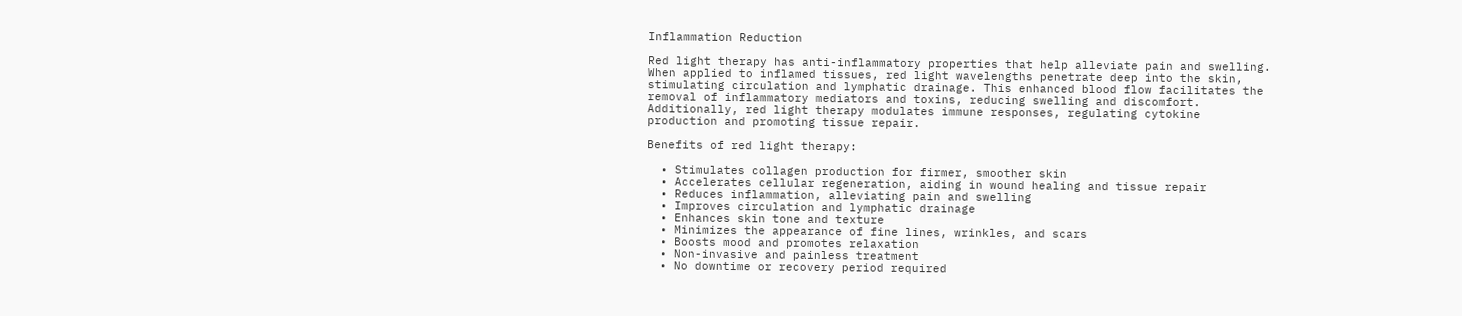Inflammation Reduction

Red light therapy has anti-inflammatory properties that help alleviate pain and swelling. When applied to inflamed tissues, red light wavelengths penetrate deep into the skin, stimulating circulation and lymphatic drainage. This enhanced blood flow facilitates the removal of inflammatory mediators and toxins, reducing swelling and discomfort. Additionally, red light therapy modulates immune responses, regulating cytokine production and promoting tissue repair.

Benefits of red light therapy:

  • Stimulates collagen production for firmer, smoother skin
  • Accelerates cellular regeneration, aiding in wound healing and tissue repair
  • Reduces inflammation, alleviating pain and swelling
  • Improves circulation and lymphatic drainage
  • Enhances skin tone and texture
  • Minimizes the appearance of fine lines, wrinkles, and scars
  • Boosts mood and promotes relaxation
  • Non-invasive and painless treatment
  • No downtime or recovery period required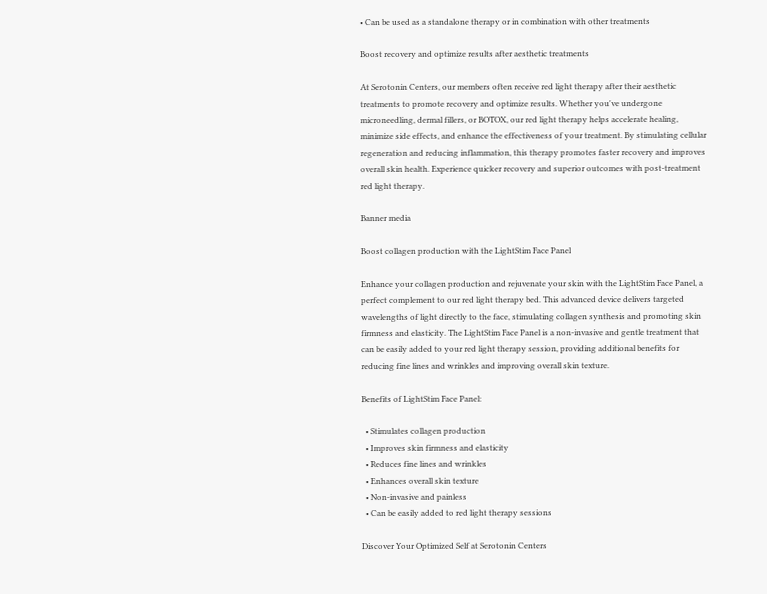• Can be used as a standalone therapy or in combination with other treatments

Boost recovery and optimize results after aesthetic treatments

At Serotonin Centers, our members often receive red light therapy after their aesthetic treatments to promote recovery and optimize results. Whether you've undergone microneedling, dermal fillers, or BOTOX, our red light therapy helps accelerate healing, minimize side effects, and enhance the effectiveness of your treatment. By stimulating cellular regeneration and reducing inflammation, this therapy promotes faster recovery and improves overall skin health. Experience quicker recovery and superior outcomes with post-treatment red light therapy.

Banner media

Boost collagen production with the LightStim Face Panel

Enhance your collagen production and rejuvenate your skin with the LightStim Face Panel, a perfect complement to our red light therapy bed. This advanced device delivers targeted wavelengths of light directly to the face, stimulating collagen synthesis and promoting skin firmness and elasticity. The LightStim Face Panel is a non-invasive and gentle treatment that can be easily added to your red light therapy session, providing additional benefits for reducing fine lines and wrinkles and improving overall skin texture.

Benefits of LightStim Face Panel:

  • Stimulates collagen production
  • Improves skin firmness and elasticity
  • Reduces fine lines and wrinkles
  • Enhances overall skin texture
  • Non-invasive and painless
  • Can be easily added to red light therapy sessions

Discover Your Optimized Self at Serotonin Centers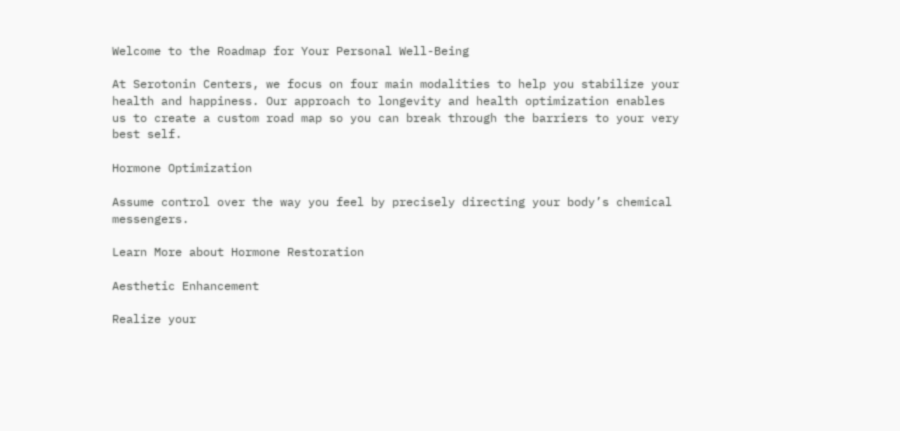Welcome to the Roadmap for Your Personal Well-Being

At Serotonin Centers, we focus on four main modalities to help you stabilize your health and happiness. Our approach to longevity and health optimization enables us to create a custom road map so you can break through the barriers to your very best self.

Hormone Optimization

Assume control over the way you feel by precisely directing your body’s chemical messengers.

Learn More about Hormone Restoration

Aesthetic Enhancement

Realize your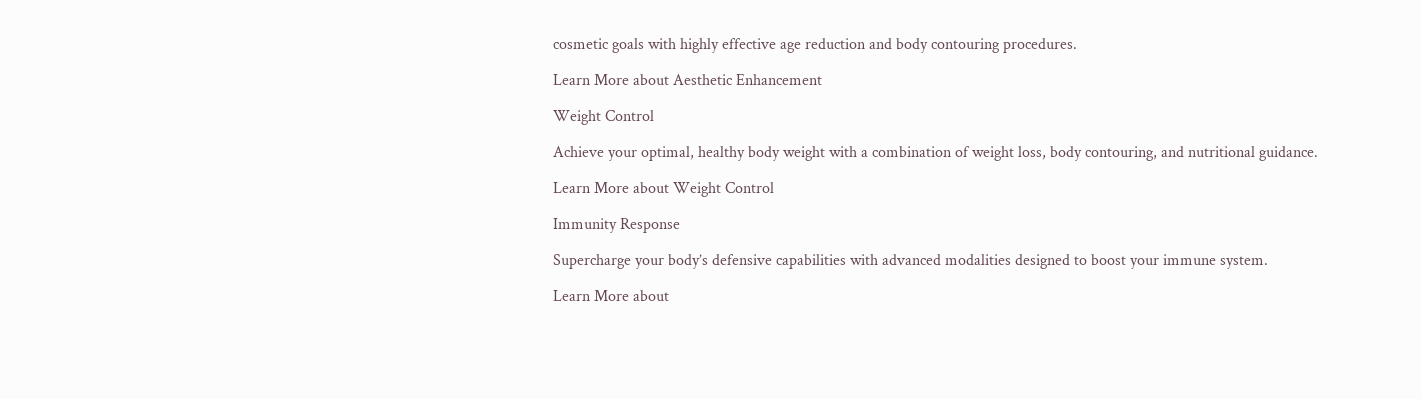cosmetic goals with highly effective age reduction and body contouring procedures.

Learn More about Aesthetic Enhancement

Weight Control

Achieve your optimal, healthy body weight with a combination of weight loss, body contouring, and nutritional guidance.

Learn More about Weight Control

Immunity Response

Supercharge your body’s defensive capabilities with advanced modalities designed to boost your immune system.

Learn More about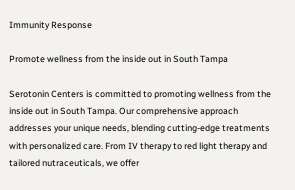Immunity Response

Promote wellness from the inside out in South Tampa

Serotonin Centers is committed to promoting wellness from the inside out in South Tampa. Our comprehensive approach addresses your unique needs, blending cutting-edge treatments with personalized care. From IV therapy to red light therapy and tailored nutraceuticals, we offer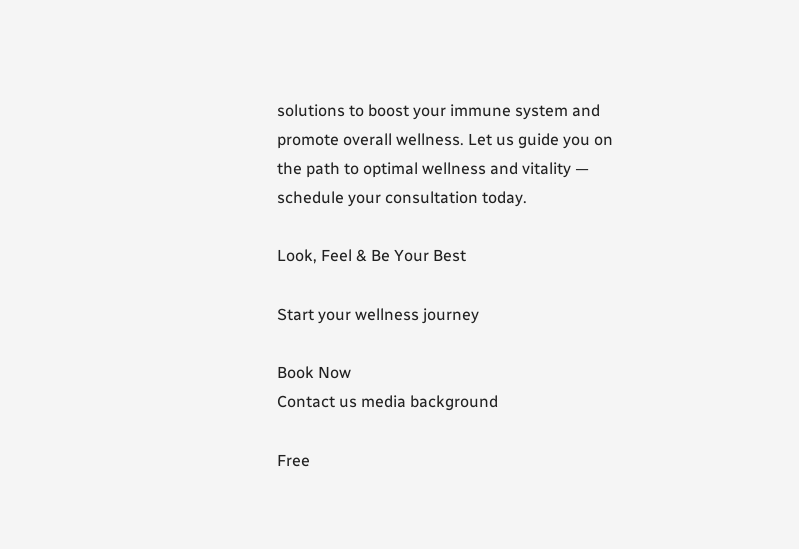solutions to boost your immune system and promote overall wellness. Let us guide you on the path to optimal wellness and vitality — schedule your consultation today.

Look, Feel & Be Your Best

Start your wellness journey

Book Now
Contact us media background

Free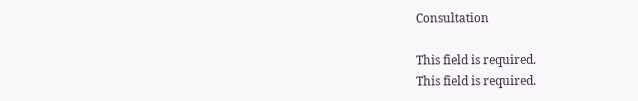Consultation

This field is required.
This field is required.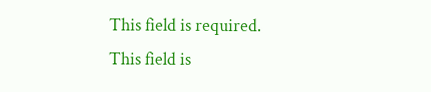This field is required.
This field is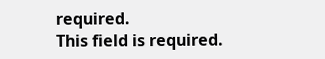required.
This field is required.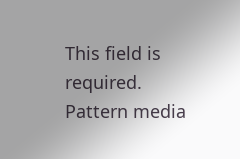This field is required.
Pattern media